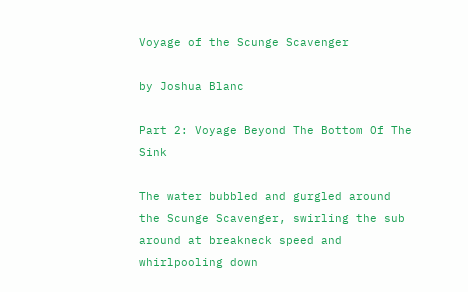Voyage of the Scunge Scavenger

by Joshua Blanc

Part 2: Voyage Beyond The Bottom Of The Sink

The water bubbled and gurgled around the Scunge Scavenger, swirling the sub around at breakneck speed and whirlpooling down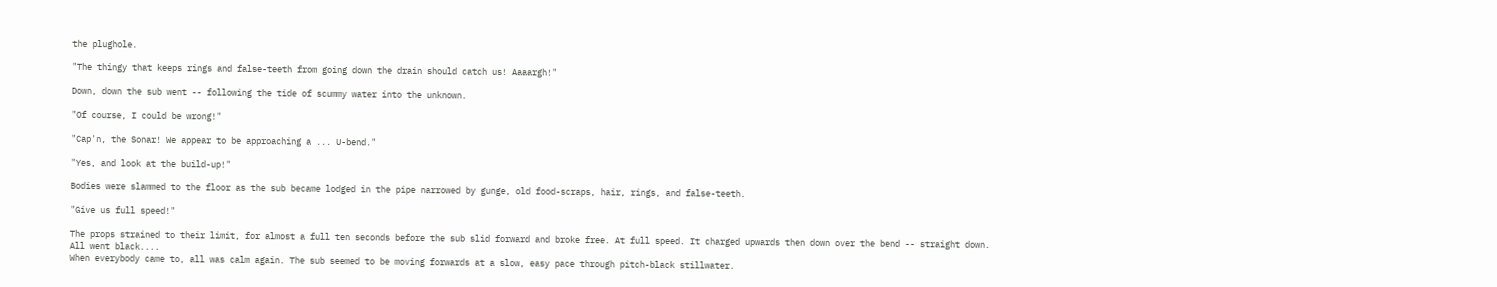the plughole.

"The thingy that keeps rings and false-teeth from going down the drain should catch us! Aaaargh!"

Down, down the sub went -- following the tide of scummy water into the unknown.

"Of course, I could be wrong!"

"Cap'n, the Sonar! We appear to be approaching a ... U-bend."

"Yes, and look at the build-up!"

Bodies were slammed to the floor as the sub became lodged in the pipe narrowed by gunge, old food-scraps, hair, rings, and false-teeth.

"Give us full speed!"

The props strained to their limit, for almost a full ten seconds before the sub slid forward and broke free. At full speed. It charged upwards then down over the bend -- straight down. All went black....
When everybody came to, all was calm again. The sub seemed to be moving forwards at a slow, easy pace through pitch-black stillwater.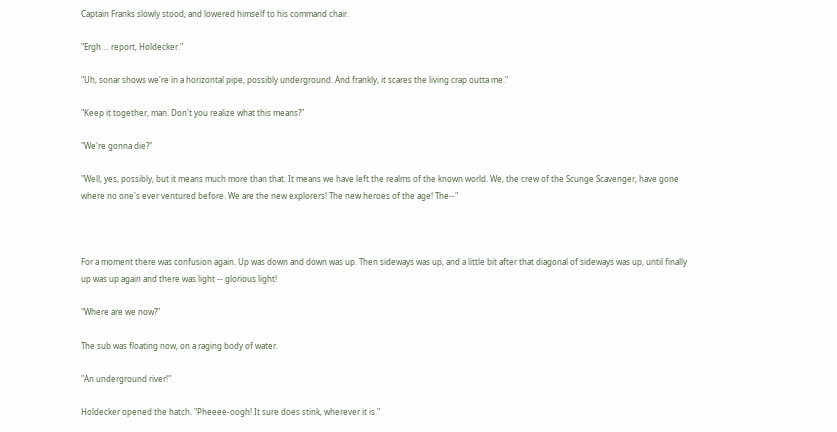Captain Franks slowly stood, and lowered himself to his command chair.

"Ergh ... report, Holdecker."

"Uh, sonar shows we're in a horizontal pipe, possibly underground. And frankly, it scares the living crap outta me."

"Keep it together, man. Don't you realize what this means?"

"We're gonna die?"

"Well, yes, possibly, but it means much more than that. It means we have left the realms of the known world. We, the crew of the Scunge Scavenger, have gone where no one's ever ventured before. We are the new explorers! The new heroes of the age! The--"



For a moment there was confusion again. Up was down and down was up. Then sideways was up, and a little bit after that diagonal of sideways was up, until finally up was up again and there was light -- glorious light!

"Where are we now?"

The sub was floating now, on a raging body of water.

"An underground river!"

Holdecker opened the hatch. "Pheeee-oogh! It sure does stink, wherever it is."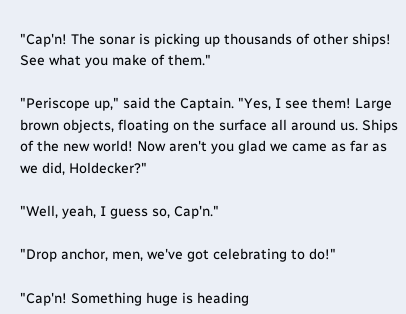"Cap'n! The sonar is picking up thousands of other ships! See what you make of them."

"Periscope up," said the Captain. "Yes, I see them! Large brown objects, floating on the surface all around us. Ships of the new world! Now aren't you glad we came as far as we did, Holdecker?"

"Well, yeah, I guess so, Cap'n."

"Drop anchor, men, we've got celebrating to do!"

"Cap'n! Something huge is heading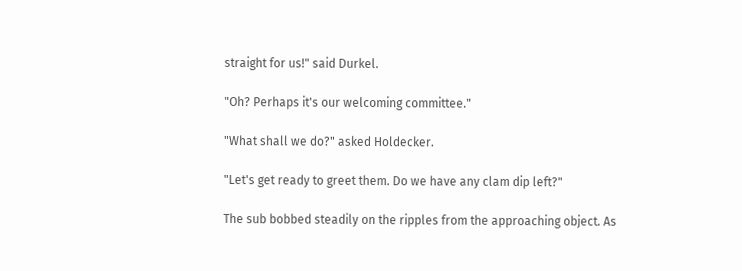straight for us!" said Durkel.

"Oh? Perhaps it's our welcoming committee."

"What shall we do?" asked Holdecker.

"Let's get ready to greet them. Do we have any clam dip left?"

The sub bobbed steadily on the ripples from the approaching object. As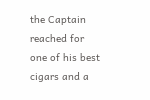the Captain reached for one of his best cigars and a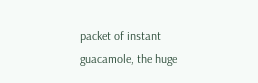packet of instant guacamole, the huge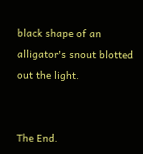black shape of an alligator's snout blotted out the light.


The End.